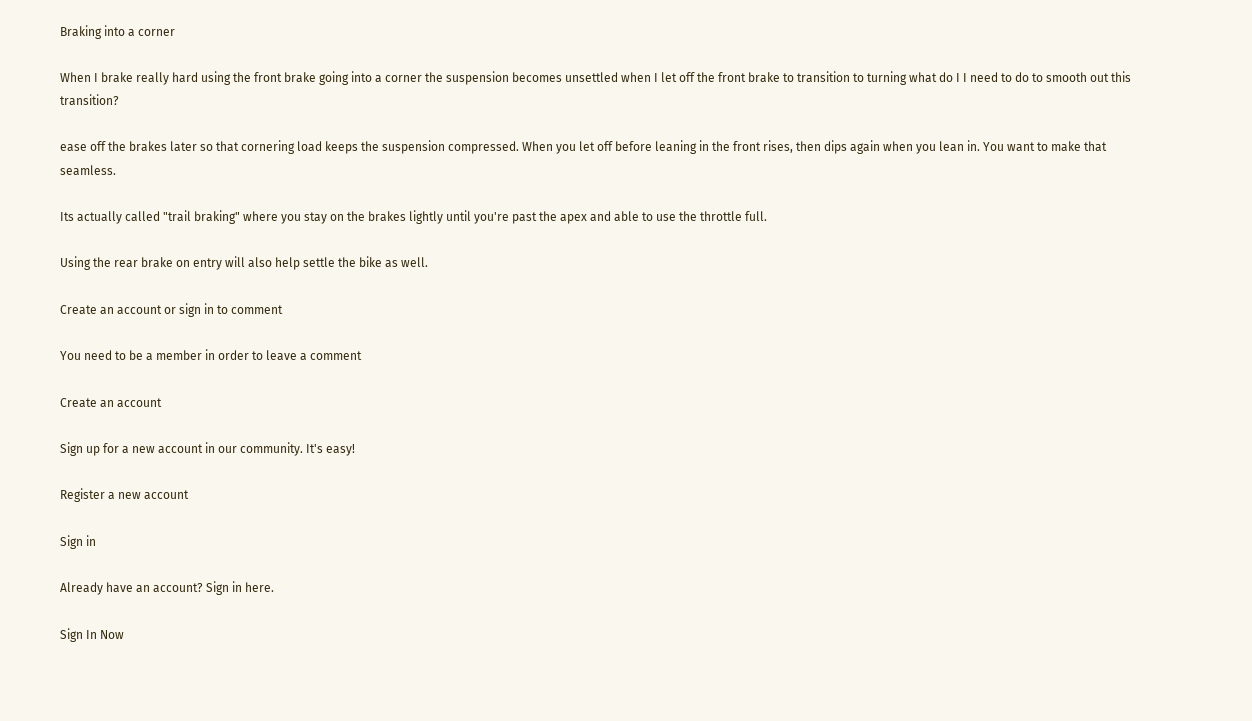Braking into a corner

When I brake really hard using the front brake going into a corner the suspension becomes unsettled when I let off the front brake to transition to turning what do I I need to do to smooth out this transition?

ease off the brakes later so that cornering load keeps the suspension compressed. When you let off before leaning in the front rises, then dips again when you lean in. You want to make that seamless.

Its actually called "trail braking" where you stay on the brakes lightly until you're past the apex and able to use the throttle full.

Using the rear brake on entry will also help settle the bike as well.

Create an account or sign in to comment

You need to be a member in order to leave a comment

Create an account

Sign up for a new account in our community. It's easy!

Register a new account

Sign in

Already have an account? Sign in here.

Sign In Now